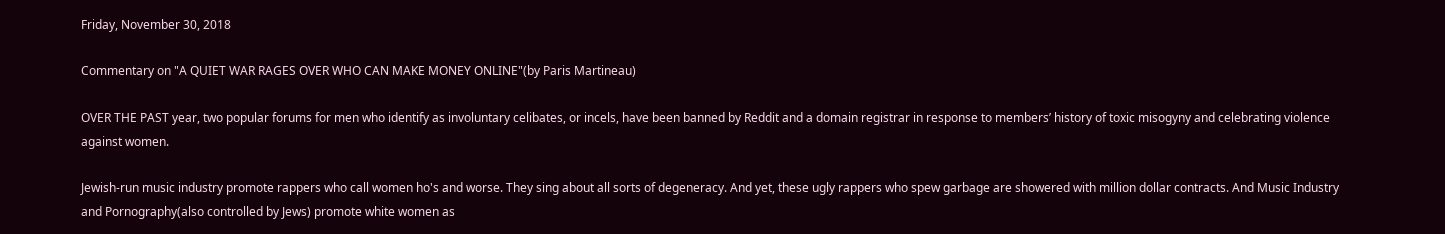Friday, November 30, 2018

Commentary on "A QUIET WAR RAGES OVER WHO CAN MAKE MONEY ONLINE"(by Paris Martineau)

OVER THE PAST year, two popular forums for men who identify as involuntary celibates, or incels, have been banned by Reddit and a domain registrar in response to members’ history of toxic misogyny and celebrating violence against women.

Jewish-run music industry promote rappers who call women ho's and worse. They sing about all sorts of degeneracy. And yet, these ugly rappers who spew garbage are showered with million dollar contracts. And Music Industry and Pornography(also controlled by Jews) promote white women as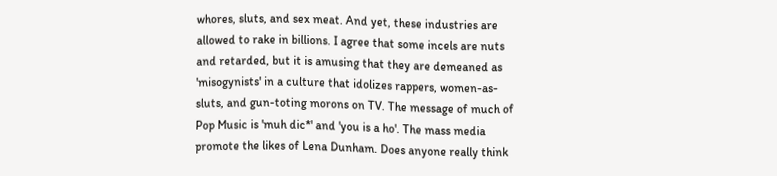whores, sluts, and sex meat. And yet, these industries are allowed to rake in billions. I agree that some incels are nuts and retarded, but it is amusing that they are demeaned as 'misogynists' in a culture that idolizes rappers, women-as-sluts, and gun-toting morons on TV. The message of much of Pop Music is 'muh dic*' and 'you is a ho'. The mass media promote the likes of Lena Dunham. Does anyone really think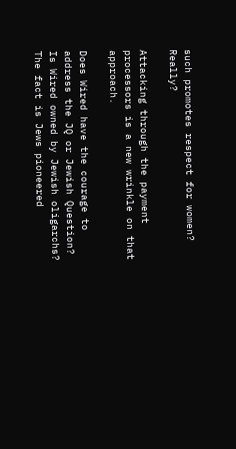such promotes respect for women? Really?

Attacking through the payment processors is a new wrinkle on that approach.

Does Wired have the courage to address the JQ or Jewish Question? Is Wired owned by Jewish oligarchs? The fact is Jews pioneered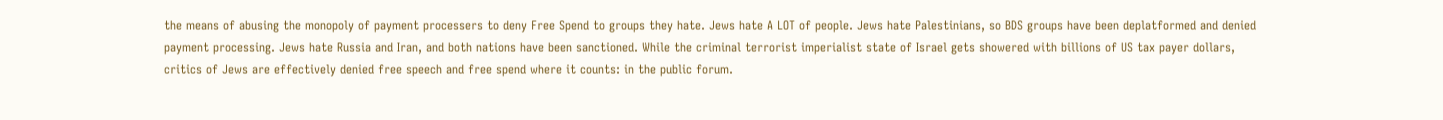the means of abusing the monopoly of payment processers to deny Free Spend to groups they hate. Jews hate A LOT of people. Jews hate Palestinians, so BDS groups have been deplatformed and denied payment processing. Jews hate Russia and Iran, and both nations have been sanctioned. While the criminal terrorist imperialist state of Israel gets showered with billions of US tax payer dollars, critics of Jews are effectively denied free speech and free spend where it counts: in the public forum.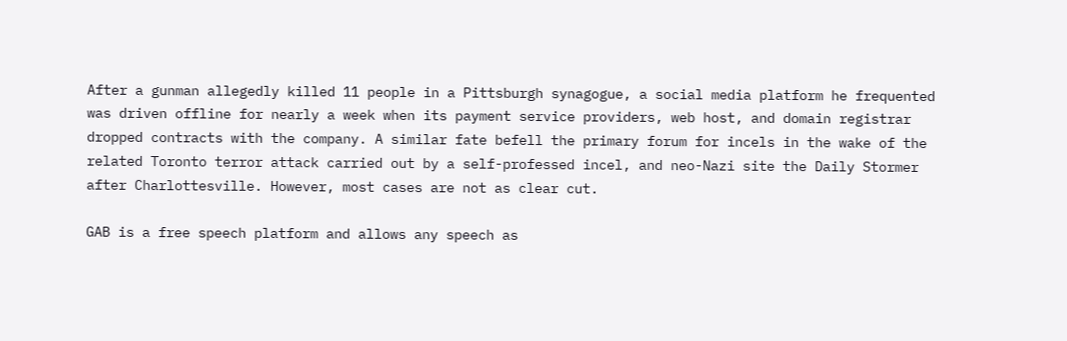After a gunman allegedly killed 11 people in a Pittsburgh synagogue, a social media platform he frequented was driven offline for nearly a week when its payment service providers, web host, and domain registrar dropped contracts with the company. A similar fate befell the primary forum for incels in the wake of the related Toronto terror attack carried out by a self-professed incel, and neo-Nazi site the Daily Stormer after Charlottesville. However, most cases are not as clear cut.

GAB is a free speech platform and allows any speech as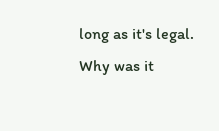long as it's legal. Why was it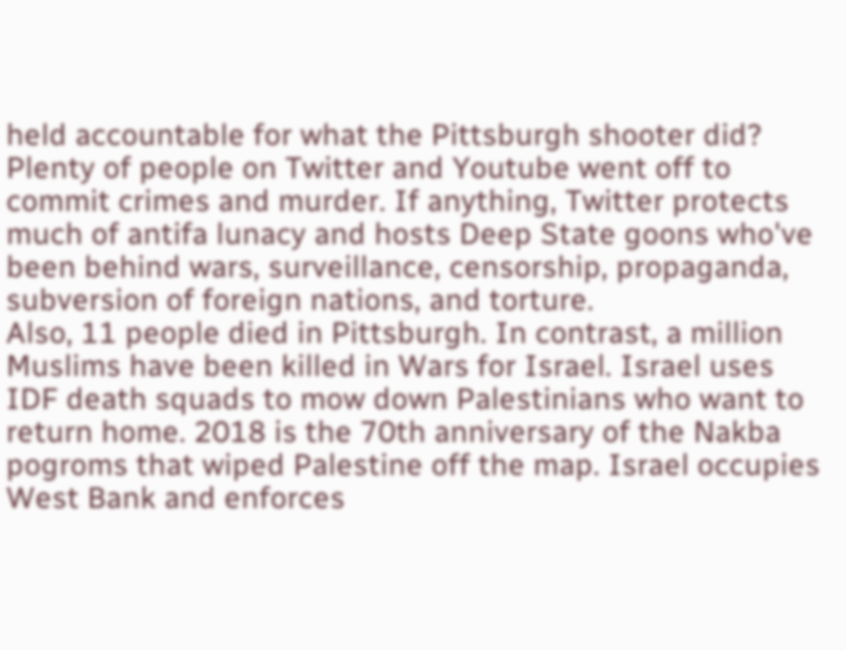held accountable for what the Pittsburgh shooter did? Plenty of people on Twitter and Youtube went off to commit crimes and murder. If anything, Twitter protects much of antifa lunacy and hosts Deep State goons who've been behind wars, surveillance, censorship, propaganda, subversion of foreign nations, and torture.
Also, 11 people died in Pittsburgh. In contrast, a million Muslims have been killed in Wars for Israel. Israel uses IDF death squads to mow down Palestinians who want to return home. 2018 is the 70th anniversary of the Nakba pogroms that wiped Palestine off the map. Israel occupies West Bank and enforces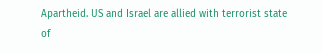Apartheid. US and Israel are allied with terrorist state of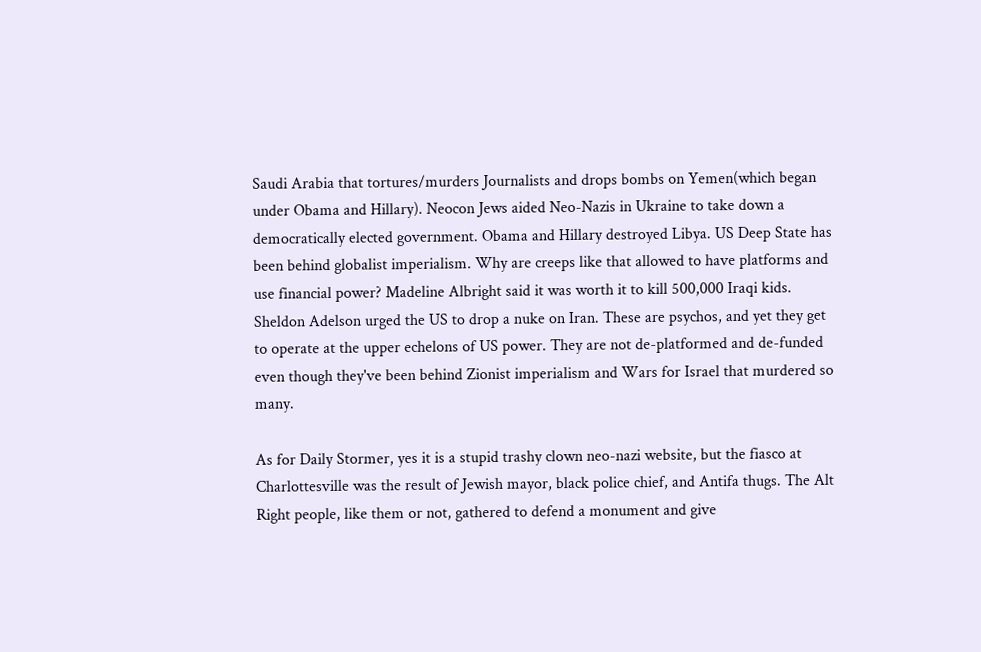Saudi Arabia that tortures/murders Journalists and drops bombs on Yemen(which began under Obama and Hillary). Neocon Jews aided Neo-Nazis in Ukraine to take down a democratically elected government. Obama and Hillary destroyed Libya. US Deep State has been behind globalist imperialism. Why are creeps like that allowed to have platforms and use financial power? Madeline Albright said it was worth it to kill 500,000 Iraqi kids. Sheldon Adelson urged the US to drop a nuke on Iran. These are psychos, and yet they get to operate at the upper echelons of US power. They are not de-platformed and de-funded even though they've been behind Zionist imperialism and Wars for Israel that murdered so many.

As for Daily Stormer, yes it is a stupid trashy clown neo-nazi website, but the fiasco at Charlottesville was the result of Jewish mayor, black police chief, and Antifa thugs. The Alt Right people, like them or not, gathered to defend a monument and give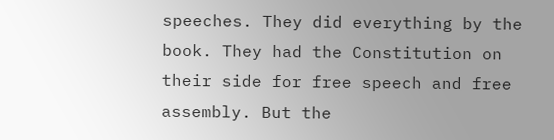speeches. They did everything by the book. They had the Constitution on their side for free speech and free assembly. But the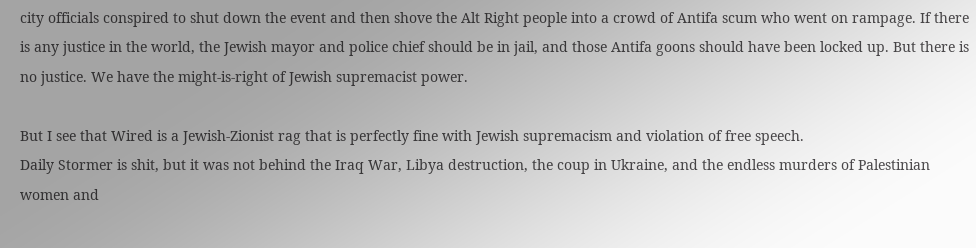city officials conspired to shut down the event and then shove the Alt Right people into a crowd of Antifa scum who went on rampage. If there is any justice in the world, the Jewish mayor and police chief should be in jail, and those Antifa goons should have been locked up. But there is no justice. We have the might-is-right of Jewish supremacist power.

But I see that Wired is a Jewish-Zionist rag that is perfectly fine with Jewish supremacism and violation of free speech.
Daily Stormer is shit, but it was not behind the Iraq War, Libya destruction, the coup in Ukraine, and the endless murders of Palestinian women and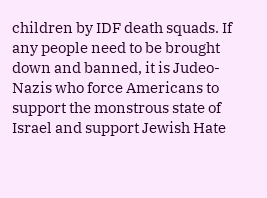children by IDF death squads. If any people need to be brought down and banned, it is Judeo-Nazis who force Americans to support the monstrous state of Israel and support Jewish Hate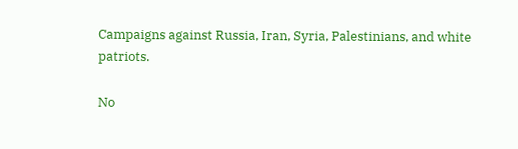Campaigns against Russia, Iran, Syria, Palestinians, and white patriots.

No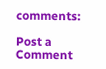comments:

Post a Comment